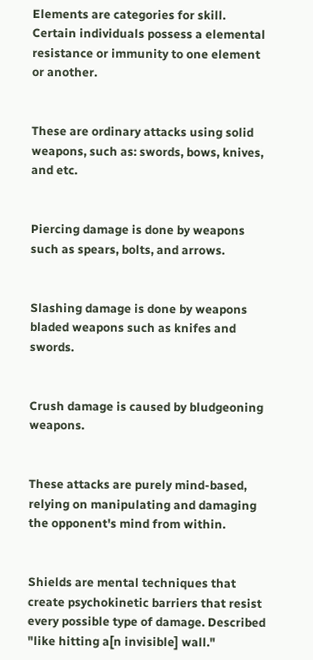Elements are categories for skill. Certain individuals possess a elemental resistance or immunity to one element or another.


These are ordinary attacks using solid weapons, such as: swords, bows, knives, and etc.


Piercing damage is done by weapons such as spears, bolts, and arrows.


Slashing damage is done by weapons bladed weapons such as knifes and swords.


Crush damage is caused by bludgeoning weapons.


These attacks are purely mind-based, relying on manipulating and damaging the opponent's mind from within.


Shields are mental techniques that create psychokinetic barriers that resist every possible type of damage. Described "like hitting a[n invisible] wall."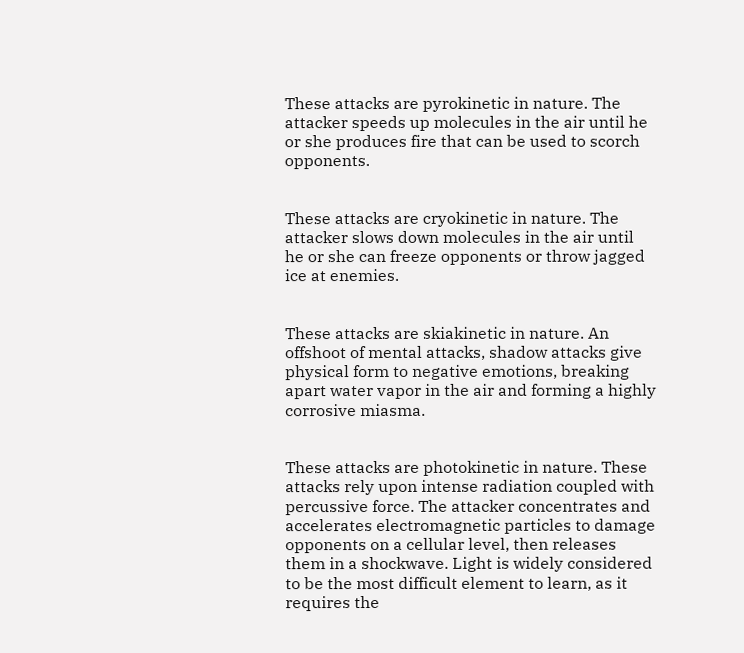These attacks are pyrokinetic in nature. The attacker speeds up molecules in the air until he or she produces fire that can be used to scorch opponents.


These attacks are cryokinetic in nature. The attacker slows down molecules in the air until he or she can freeze opponents or throw jagged ice at enemies.


These attacks are skiakinetic in nature. An offshoot of mental attacks, shadow attacks give physical form to negative emotions, breaking apart water vapor in the air and forming a highly corrosive miasma.


These attacks are photokinetic in nature. These attacks rely upon intense radiation coupled with percussive force. The attacker concentrates and accelerates electromagnetic particles to damage opponents on a cellular level, then releases them in a shockwave. Light is widely considered to be the most difficult element to learn, as it requires the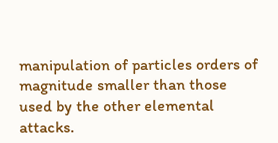manipulation of particles orders of magnitude smaller than those used by the other elemental attacks.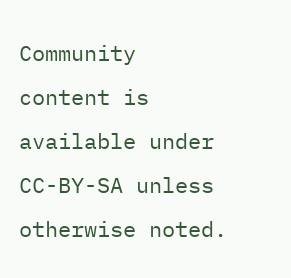Community content is available under CC-BY-SA unless otherwise noted.